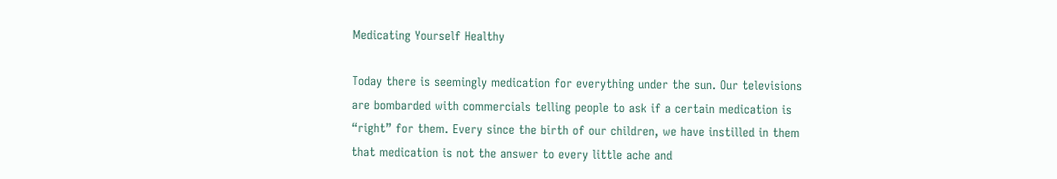Medicating Yourself Healthy

Today there is seemingly medication for everything under the sun. Our televisions are bombarded with commercials telling people to ask if a certain medication is “right” for them. Every since the birth of our children, we have instilled in them that medication is not the answer to every little ache and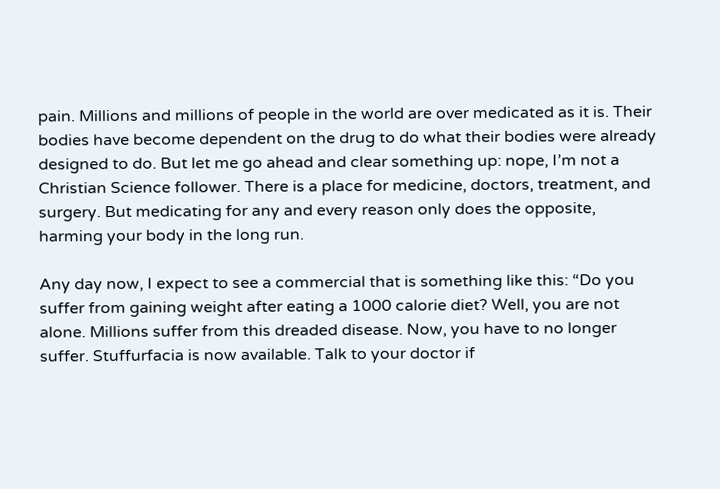pain. Millions and millions of people in the world are over medicated as it is. Their bodies have become dependent on the drug to do what their bodies were already designed to do. But let me go ahead and clear something up: nope, I’m not a Christian Science follower. There is a place for medicine, doctors, treatment, and surgery. But medicating for any and every reason only does the opposite, harming your body in the long run.

Any day now, I expect to see a commercial that is something like this: “Do you suffer from gaining weight after eating a 1000 calorie diet? Well, you are not alone. Millions suffer from this dreaded disease. Now, you have to no longer suffer. Stuffurfacia is now available. Talk to your doctor if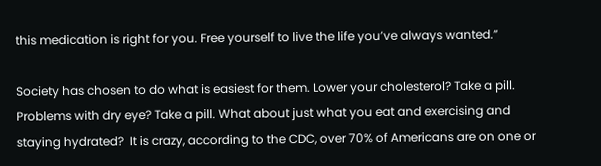this medication is right for you. Free yourself to live the life you’ve always wanted.”

Society has chosen to do what is easiest for them. Lower your cholesterol? Take a pill. Problems with dry eye? Take a pill. What about just what you eat and exercising and staying hydrated?  It is crazy, according to the CDC, over 70% of Americans are on one or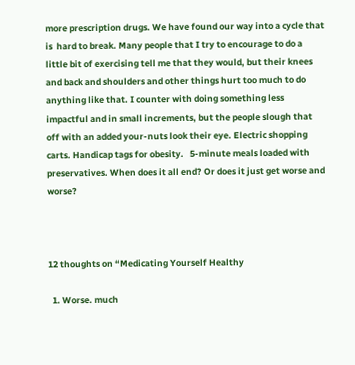more prescription drugs. We have found our way into a cycle that is  hard to break. Many people that I try to encourage to do a little bit of exercising tell me that they would, but their knees and back and shoulders and other things hurt too much to do anything like that. I counter with doing something less impactful and in small increments, but the people slough that off with an added your-nuts look their eye. Electric shopping carts. Handicap tags for obesity.   5-minute meals loaded with preservatives. When does it all end? Or does it just get worse and worse?



12 thoughts on “Medicating Yourself Healthy

  1. Worse. much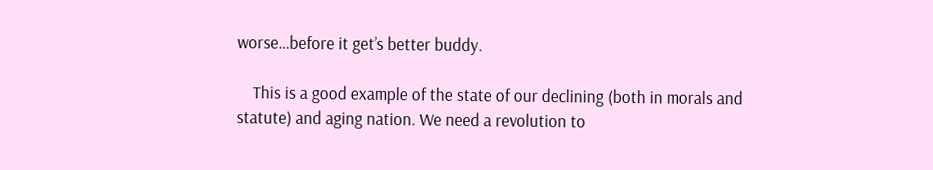worse…before it get’s better buddy.

    This is a good example of the state of our declining (both in morals and statute) and aging nation. We need a revolution to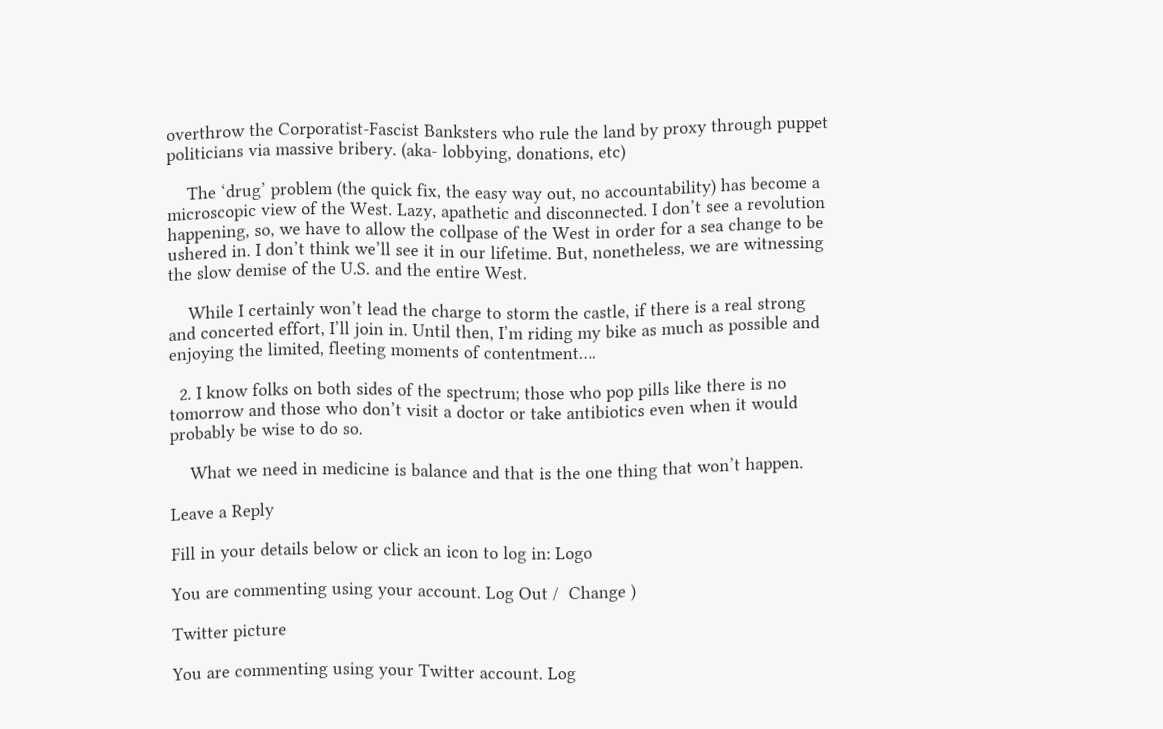overthrow the Corporatist-Fascist Banksters who rule the land by proxy through puppet politicians via massive bribery. (aka- lobbying, donations, etc)

    The ‘drug’ problem (the quick fix, the easy way out, no accountability) has become a microscopic view of the West. Lazy, apathetic and disconnected. I don’t see a revolution happening, so, we have to allow the collpase of the West in order for a sea change to be ushered in. I don’t think we’ll see it in our lifetime. But, nonetheless, we are witnessing the slow demise of the U.S. and the entire West.

    While I certainly won’t lead the charge to storm the castle, if there is a real strong and concerted effort, I’ll join in. Until then, I’m riding my bike as much as possible and enjoying the limited, fleeting moments of contentment….

  2. I know folks on both sides of the spectrum; those who pop pills like there is no tomorrow and those who don’t visit a doctor or take antibiotics even when it would probably be wise to do so.

    What we need in medicine is balance and that is the one thing that won’t happen.

Leave a Reply

Fill in your details below or click an icon to log in: Logo

You are commenting using your account. Log Out /  Change )

Twitter picture

You are commenting using your Twitter account. Log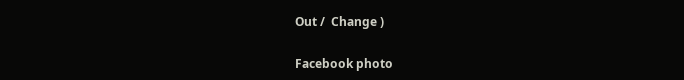Out /  Change )

Facebook photo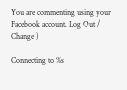You are commenting using your Facebook account. Log Out /  Change )

Connecting to %s